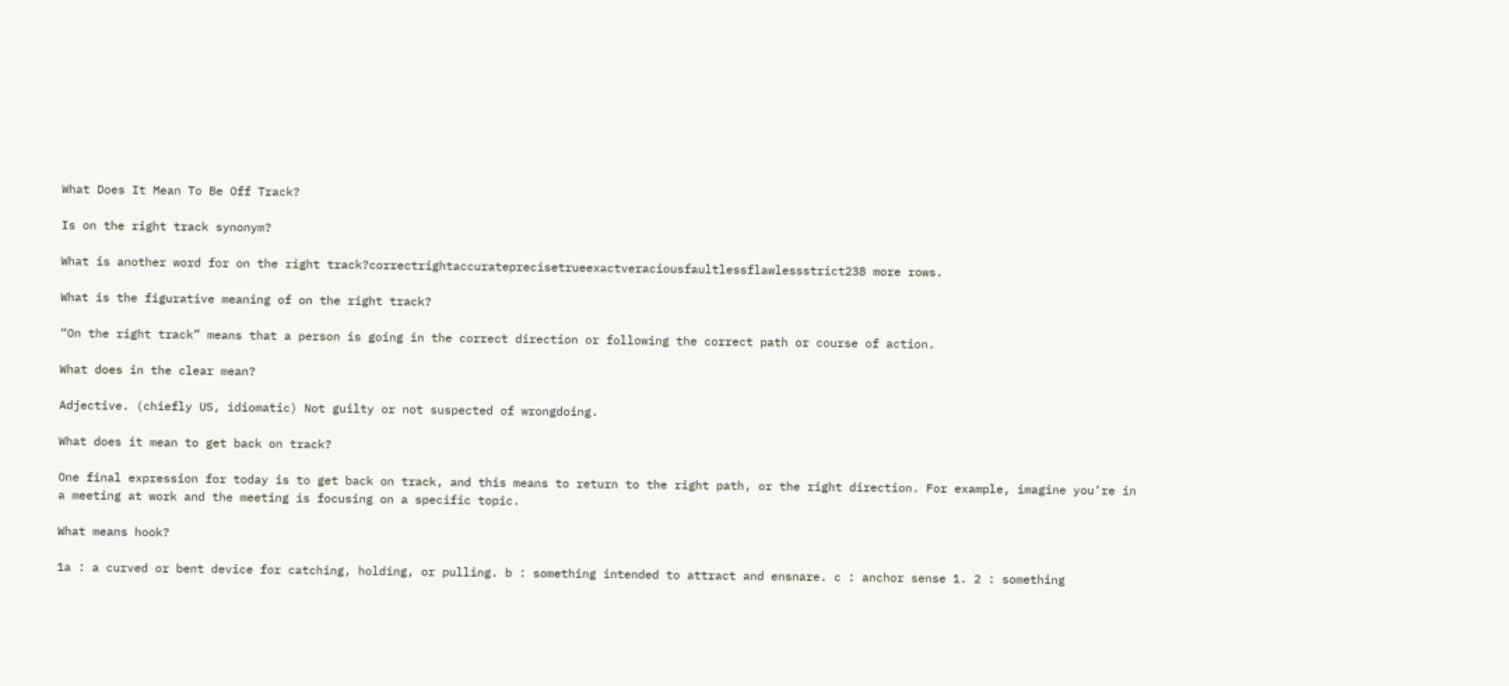What Does It Mean To Be Off Track?

Is on the right track synonym?

What is another word for on the right track?correctrightaccurateprecisetrueexactveraciousfaultlessflawlessstrict238 more rows.

What is the figurative meaning of on the right track?

“On the right track” means that a person is going in the correct direction or following the correct path or course of action.

What does in the clear mean?

Adjective. (chiefly US, idiomatic) Not guilty or not suspected of wrongdoing.

What does it mean to get back on track?

One final expression for today is to get back on track, and this means to return to the right path, or the right direction. For example, imagine you’re in a meeting at work and the meeting is focusing on a specific topic.

What means hook?

1a : a curved or bent device for catching, holding, or pulling. b : something intended to attract and ensnare. c : anchor sense 1. 2 : something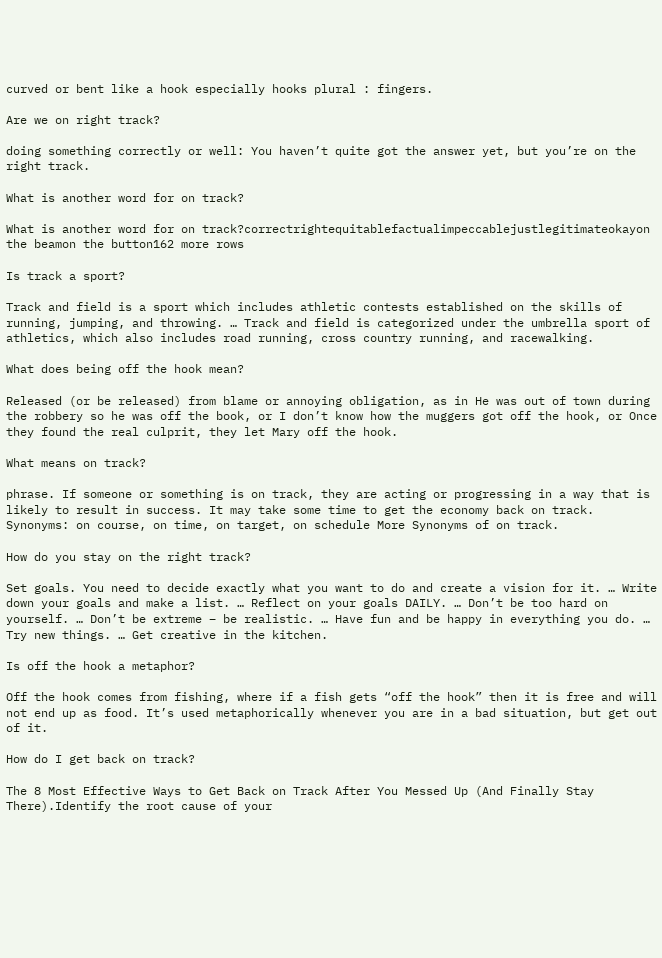curved or bent like a hook especially hooks plural : fingers.

Are we on right track?

doing something correctly or well: You haven’t quite got the answer yet, but you’re on the right track.

What is another word for on track?

What is another word for on track?correctrightequitablefactualimpeccablejustlegitimateokayon the beamon the button162 more rows

Is track a sport?

Track and field is a sport which includes athletic contests established on the skills of running, jumping, and throwing. … Track and field is categorized under the umbrella sport of athletics, which also includes road running, cross country running, and racewalking.

What does being off the hook mean?

Released (or be released) from blame or annoying obligation, as in He was out of town during the robbery so he was off the book, or I don’t know how the muggers got off the hook, or Once they found the real culprit, they let Mary off the hook.

What means on track?

phrase. If someone or something is on track, they are acting or progressing in a way that is likely to result in success. It may take some time to get the economy back on track. Synonyms: on course, on time, on target, on schedule More Synonyms of on track.

How do you stay on the right track?

Set goals. You need to decide exactly what you want to do and create a vision for it. … Write down your goals and make a list. … Reflect on your goals DAILY. … Don’t be too hard on yourself. … Don’t be extreme – be realistic. … Have fun and be happy in everything you do. … Try new things. … Get creative in the kitchen.

Is off the hook a metaphor?

Off the hook comes from fishing, where if a fish gets “off the hook” then it is free and will not end up as food. It’s used metaphorically whenever you are in a bad situation, but get out of it.

How do I get back on track?

The 8 Most Effective Ways to Get Back on Track After You Messed Up (And Finally Stay There).Identify the root cause of your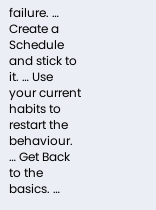failure. … Create a Schedule and stick to it. … Use your current habits to restart the behaviour. … Get Back to the basics. …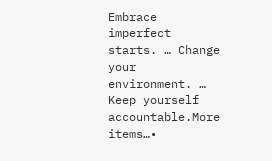Embrace imperfect starts. … Change your environment. … Keep yourself accountable.More items…•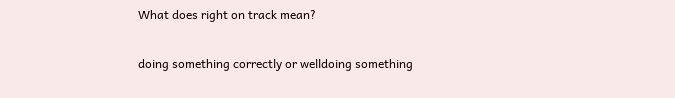What does right on track mean?

doing something correctly or welldoing something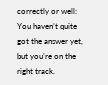correctly or well: You haven’t quite got the answer yet, but you’re on the right track.